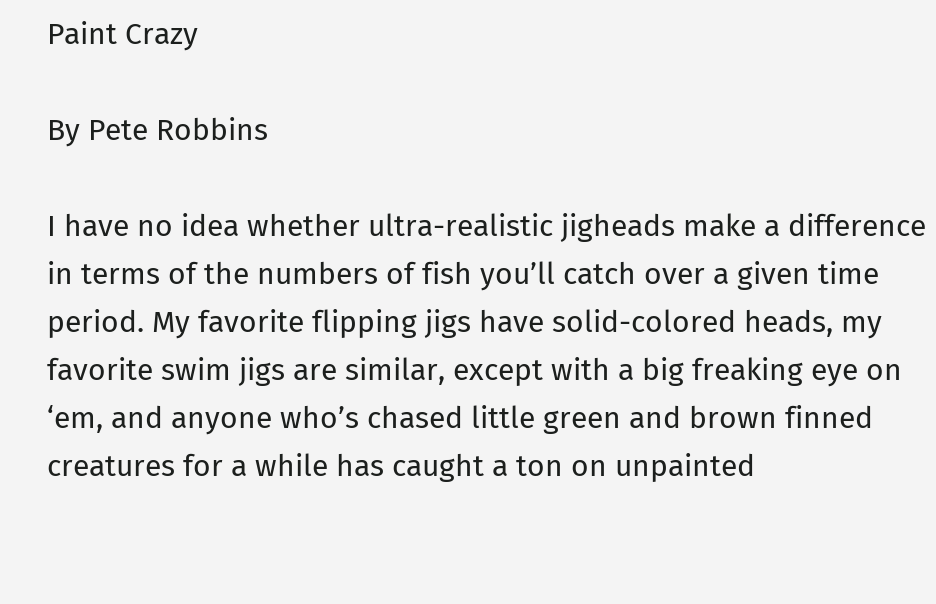Paint Crazy

By Pete Robbins

I have no idea whether ultra-realistic jigheads make a difference in terms of the numbers of fish you’ll catch over a given time period. My favorite flipping jigs have solid-colored heads, my favorite swim jigs are similar, except with a big freaking eye on ‘em, and anyone who’s chased little green and brown finned creatures for a while has caught a ton on unpainted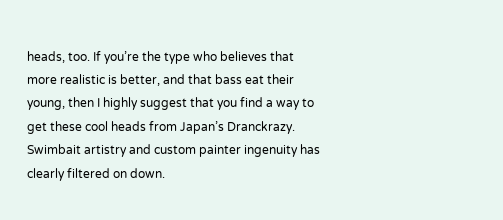heads, too. If you’re the type who believes that more realistic is better, and that bass eat their young, then I highly suggest that you find a way to get these cool heads from Japan’s Dranckrazy. Swimbait artistry and custom painter ingenuity has clearly filtered on down.